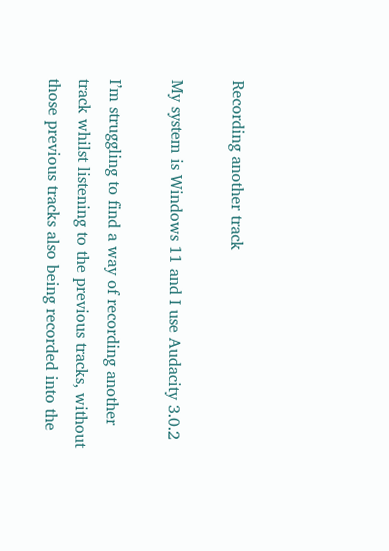Recording another track

My system is Windows 11 and I use Audacity 3.0.2

I’m struggling to find a way of recording another track whilst listening to the previous tracks, without those previous tracks also being recorded into the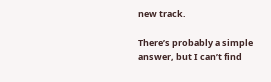new track.

There’s probably a simple answer, but I can’t find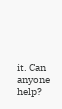it. Can anyone help?